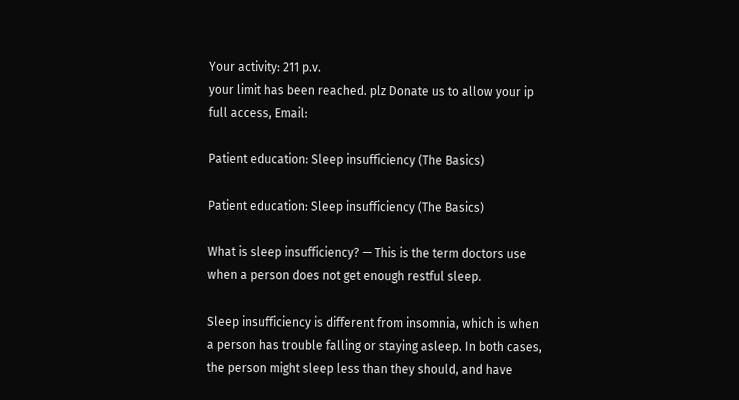Your activity: 211 p.v.
your limit has been reached. plz Donate us to allow your ip full access, Email:

Patient education: Sleep insufficiency (The Basics)

Patient education: Sleep insufficiency (The Basics)

What is sleep insufficiency? — This is the term doctors use when a person does not get enough restful sleep.

Sleep insufficiency is different from insomnia, which is when a person has trouble falling or staying asleep. In both cases, the person might sleep less than they should, and have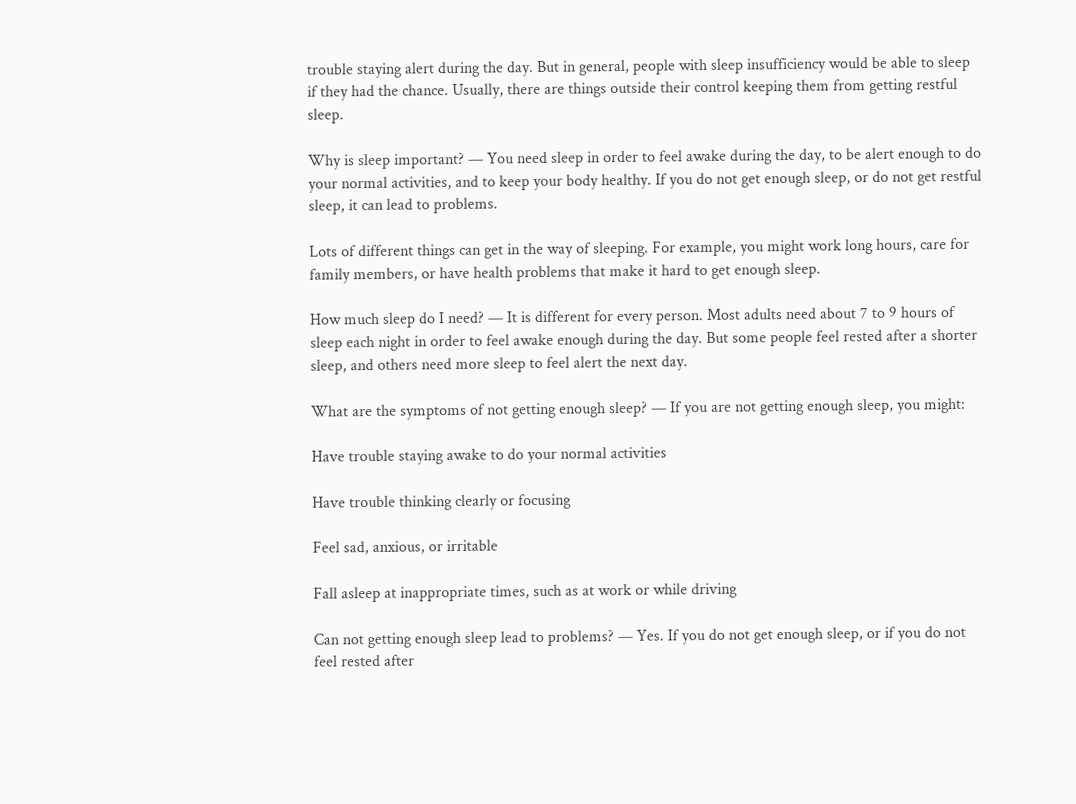trouble staying alert during the day. But in general, people with sleep insufficiency would be able to sleep if they had the chance. Usually, there are things outside their control keeping them from getting restful sleep.

Why is sleep important? — You need sleep in order to feel awake during the day, to be alert enough to do your normal activities, and to keep your body healthy. If you do not get enough sleep, or do not get restful sleep, it can lead to problems.

Lots of different things can get in the way of sleeping. For example, you might work long hours, care for family members, or have health problems that make it hard to get enough sleep.

How much sleep do I need? — It is different for every person. Most adults need about 7 to 9 hours of sleep each night in order to feel awake enough during the day. But some people feel rested after a shorter sleep, and others need more sleep to feel alert the next day.

What are the symptoms of not getting enough sleep? — If you are not getting enough sleep, you might:

Have trouble staying awake to do your normal activities

Have trouble thinking clearly or focusing

Feel sad, anxious, or irritable

Fall asleep at inappropriate times, such as at work or while driving

Can not getting enough sleep lead to problems? — Yes. If you do not get enough sleep, or if you do not feel rested after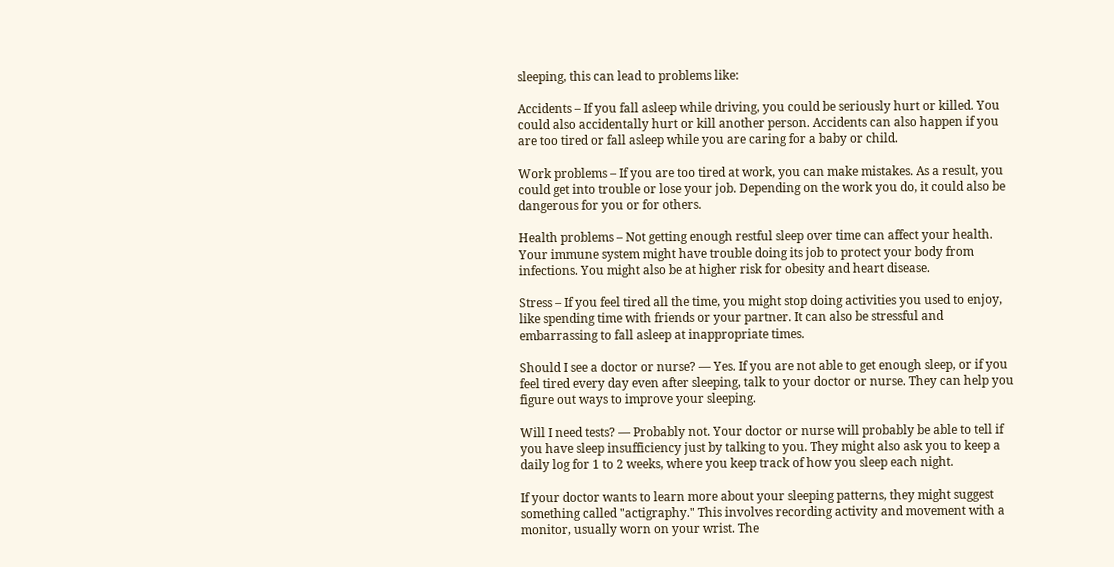sleeping, this can lead to problems like:

Accidents – If you fall asleep while driving, you could be seriously hurt or killed. You could also accidentally hurt or kill another person. Accidents can also happen if you are too tired or fall asleep while you are caring for a baby or child.

Work problems – If you are too tired at work, you can make mistakes. As a result, you could get into trouble or lose your job. Depending on the work you do, it could also be dangerous for you or for others.

Health problems – Not getting enough restful sleep over time can affect your health. Your immune system might have trouble doing its job to protect your body from infections. You might also be at higher risk for obesity and heart disease.

Stress – If you feel tired all the time, you might stop doing activities you used to enjoy, like spending time with friends or your partner. It can also be stressful and embarrassing to fall asleep at inappropriate times.

Should I see a doctor or nurse? — Yes. If you are not able to get enough sleep, or if you feel tired every day even after sleeping, talk to your doctor or nurse. They can help you figure out ways to improve your sleeping.

Will I need tests? — Probably not. Your doctor or nurse will probably be able to tell if you have sleep insufficiency just by talking to you. They might also ask you to keep a daily log for 1 to 2 weeks, where you keep track of how you sleep each night.

If your doctor wants to learn more about your sleeping patterns, they might suggest something called "actigraphy." This involves recording activity and movement with a monitor, usually worn on your wrist. The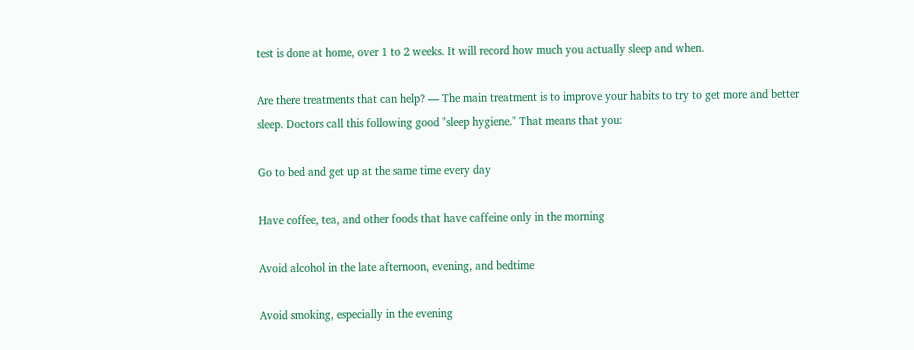test is done at home, over 1 to 2 weeks. It will record how much you actually sleep and when.

Are there treatments that can help? — The main treatment is to improve your habits to try to get more and better sleep. Doctors call this following good "sleep hygiene." That means that you:

Go to bed and get up at the same time every day

Have coffee, tea, and other foods that have caffeine only in the morning

Avoid alcohol in the late afternoon, evening, and bedtime

Avoid smoking, especially in the evening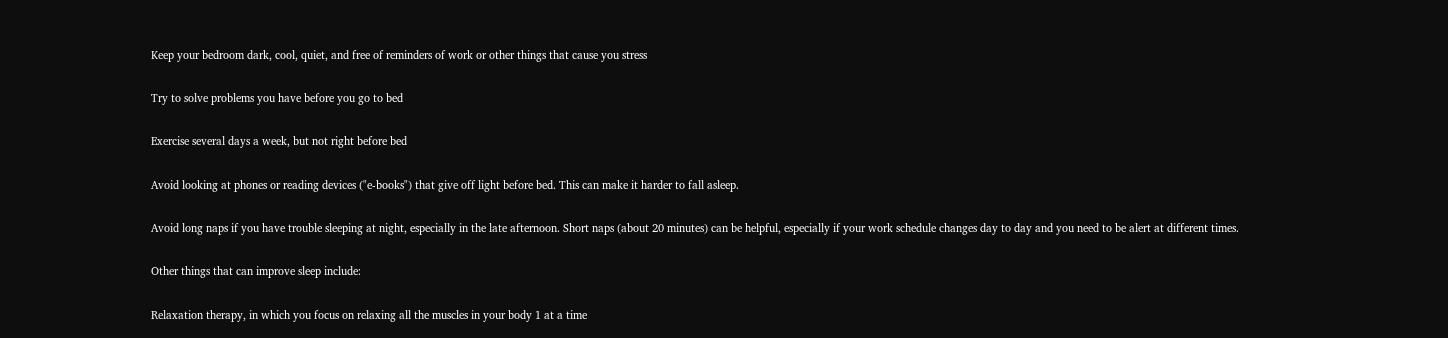Keep your bedroom dark, cool, quiet, and free of reminders of work or other things that cause you stress

Try to solve problems you have before you go to bed

Exercise several days a week, but not right before bed

Avoid looking at phones or reading devices ("e-books") that give off light before bed. This can make it harder to fall asleep.

Avoid long naps if you have trouble sleeping at night, especially in the late afternoon. Short naps (about 20 minutes) can be helpful, especially if your work schedule changes day to day and you need to be alert at different times.

Other things that can improve sleep include:

Relaxation therapy, in which you focus on relaxing all the muscles in your body 1 at a time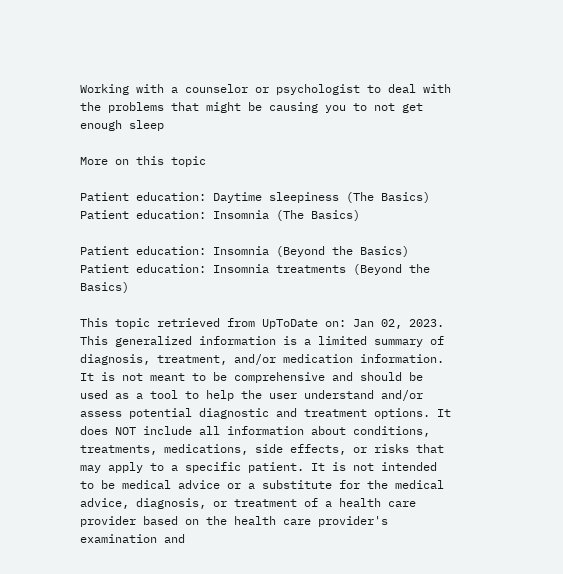Working with a counselor or psychologist to deal with the problems that might be causing you to not get enough sleep

More on this topic

Patient education: Daytime sleepiness (The Basics)
Patient education: Insomnia (The Basics)

Patient education: Insomnia (Beyond the Basics)
Patient education: Insomnia treatments (Beyond the Basics)

This topic retrieved from UpToDate on: Jan 02, 2023.
This generalized information is a limited summary of diagnosis, treatment, and/or medication information. It is not meant to be comprehensive and should be used as a tool to help the user understand and/or assess potential diagnostic and treatment options. It does NOT include all information about conditions, treatments, medications, side effects, or risks that may apply to a specific patient. It is not intended to be medical advice or a substitute for the medical advice, diagnosis, or treatment of a health care provider based on the health care provider's examination and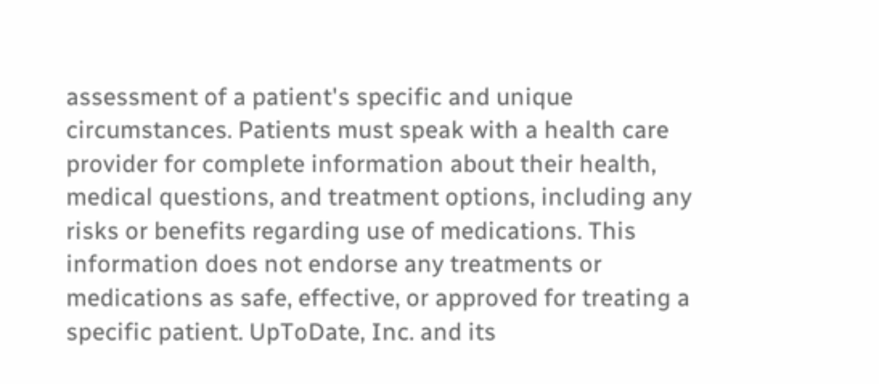assessment of a patient's specific and unique circumstances. Patients must speak with a health care provider for complete information about their health, medical questions, and treatment options, including any risks or benefits regarding use of medications. This information does not endorse any treatments or medications as safe, effective, or approved for treating a specific patient. UpToDate, Inc. and its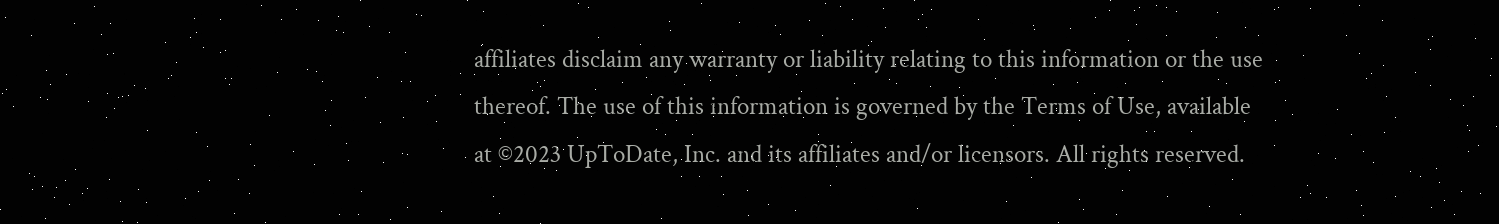affiliates disclaim any warranty or liability relating to this information or the use thereof. The use of this information is governed by the Terms of Use, available at ©2023 UpToDate, Inc. and its affiliates and/or licensors. All rights reserved.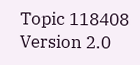Topic 118408 Version 2.0